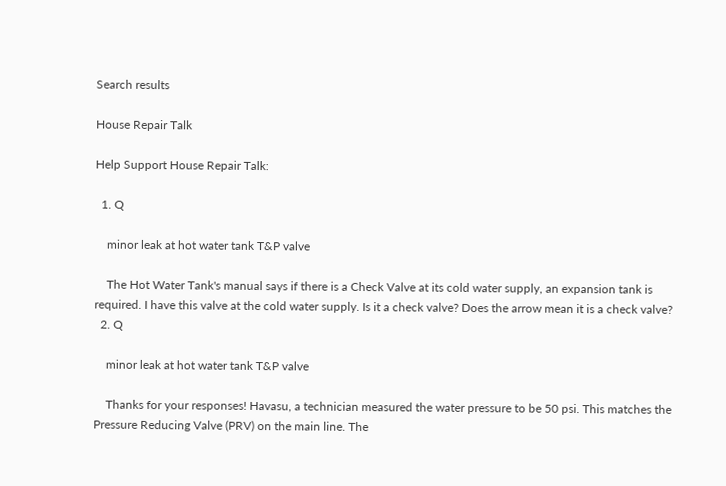Search results

House Repair Talk

Help Support House Repair Talk:

  1. Q

    minor leak at hot water tank T&P valve

    The Hot Water Tank's manual says if there is a Check Valve at its cold water supply, an expansion tank is required. I have this valve at the cold water supply. Is it a check valve? Does the arrow mean it is a check valve?
  2. Q

    minor leak at hot water tank T&P valve

    Thanks for your responses! Havasu, a technician measured the water pressure to be 50 psi. This matches the Pressure Reducing Valve (PRV) on the main line. The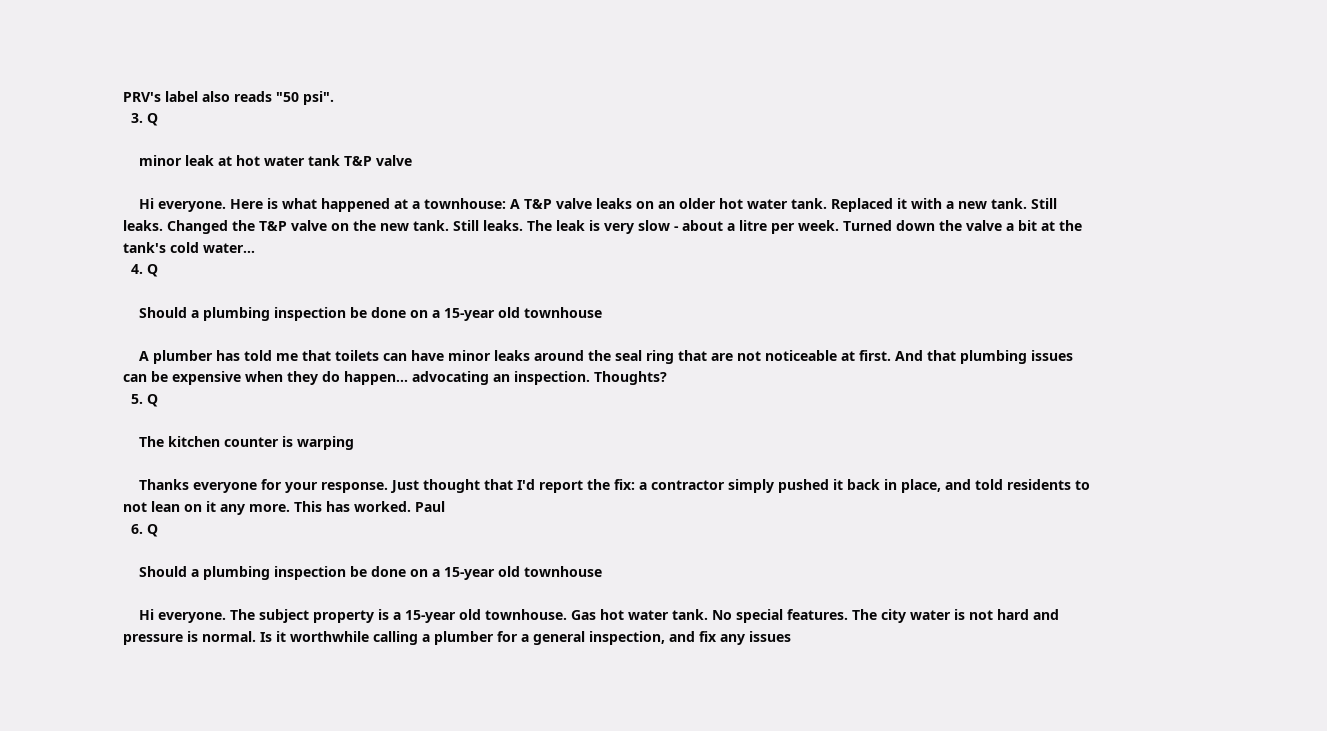PRV's label also reads "50 psi".
  3. Q

    minor leak at hot water tank T&P valve

    Hi everyone. Here is what happened at a townhouse: A T&P valve leaks on an older hot water tank. Replaced it with a new tank. Still leaks. Changed the T&P valve on the new tank. Still leaks. The leak is very slow - about a litre per week. Turned down the valve a bit at the tank's cold water...
  4. Q

    Should a plumbing inspection be done on a 15-year old townhouse

    A plumber has told me that toilets can have minor leaks around the seal ring that are not noticeable at first. And that plumbing issues can be expensive when they do happen... advocating an inspection. Thoughts?
  5. Q

    The kitchen counter is warping

    Thanks everyone for your response. Just thought that I'd report the fix: a contractor simply pushed it back in place, and told residents to not lean on it any more. This has worked. Paul
  6. Q

    Should a plumbing inspection be done on a 15-year old townhouse

    Hi everyone. The subject property is a 15-year old townhouse. Gas hot water tank. No special features. The city water is not hard and pressure is normal. Is it worthwhile calling a plumber for a general inspection, and fix any issues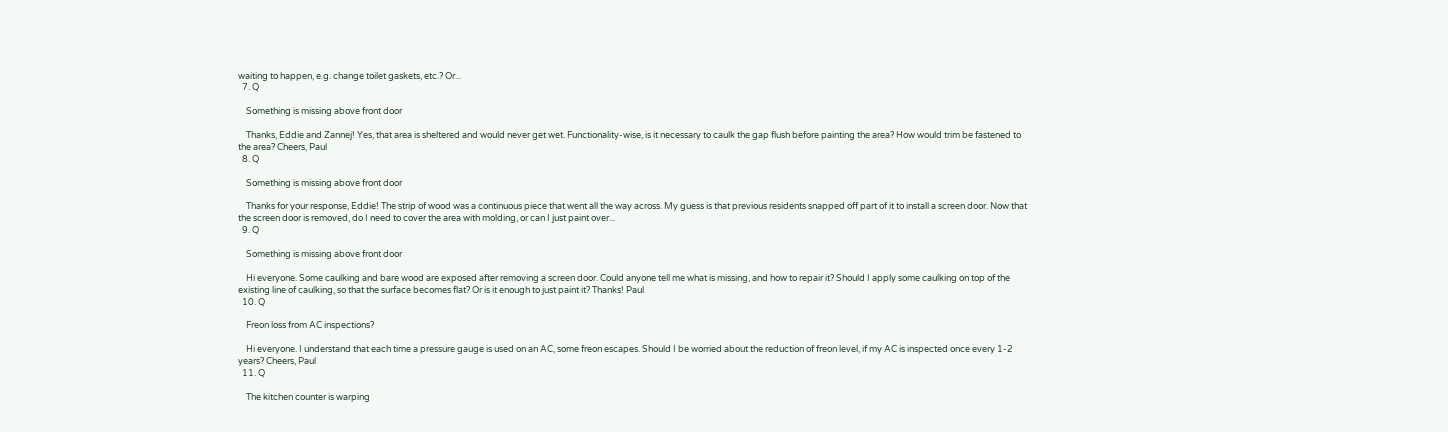waiting to happen, e.g. change toilet gaskets, etc.? Or...
  7. Q

    Something is missing above front door

    Thanks, Eddie and Zannej! Yes, that area is sheltered and would never get wet. Functionality-wise, is it necessary to caulk the gap flush before painting the area? How would trim be fastened to the area? Cheers, Paul
  8. Q

    Something is missing above front door

    Thanks for your response, Eddie! The strip of wood was a continuous piece that went all the way across. My guess is that previous residents snapped off part of it to install a screen door. Now that the screen door is removed, do I need to cover the area with molding, or can I just paint over...
  9. Q

    Something is missing above front door

    Hi everyone. Some caulking and bare wood are exposed after removing a screen door. Could anyone tell me what is missing, and how to repair it? Should I apply some caulking on top of the existing line of caulking, so that the surface becomes flat? Or is it enough to just paint it? Thanks! Paul
  10. Q

    Freon loss from AC inspections?

    Hi everyone. I understand that each time a pressure gauge is used on an AC, some freon escapes. Should I be worried about the reduction of freon level, if my AC is inspected once every 1-2 years? Cheers, Paul
  11. Q

    The kitchen counter is warping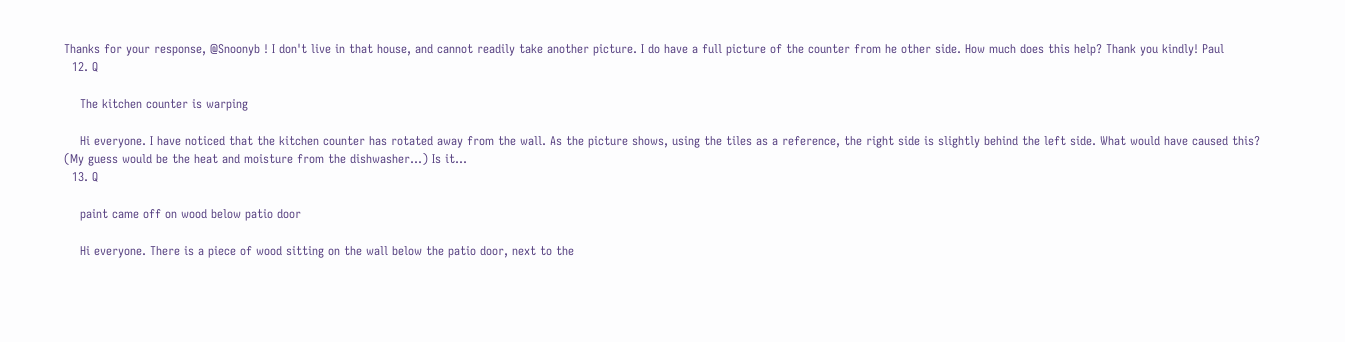Thanks for your response, @Snoonyb ! I don't live in that house, and cannot readily take another picture. I do have a full picture of the counter from he other side. How much does this help? Thank you kindly! Paul
  12. Q

    The kitchen counter is warping

    Hi everyone. I have noticed that the kitchen counter has rotated away from the wall. As the picture shows, using the tiles as a reference, the right side is slightly behind the left side. What would have caused this? (My guess would be the heat and moisture from the dishwasher...) Is it...
  13. Q

    paint came off on wood below patio door

    Hi everyone. There is a piece of wood sitting on the wall below the patio door, next to the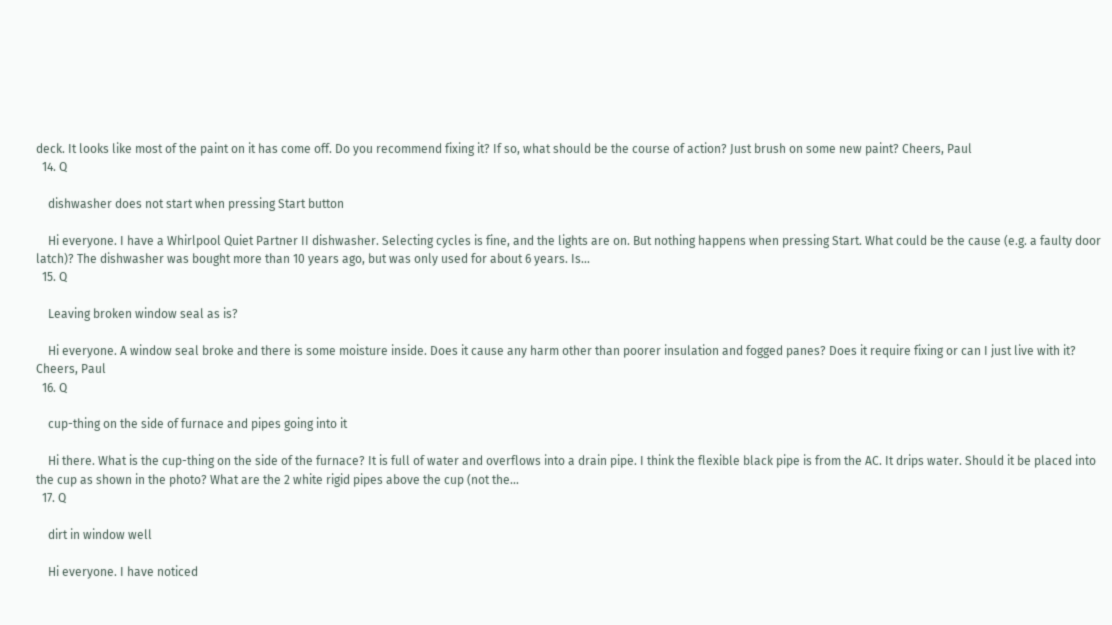deck. It looks like most of the paint on it has come off. Do you recommend fixing it? If so, what should be the course of action? Just brush on some new paint? Cheers, Paul
  14. Q

    dishwasher does not start when pressing Start button

    Hi everyone. I have a Whirlpool Quiet Partner II dishwasher. Selecting cycles is fine, and the lights are on. But nothing happens when pressing Start. What could be the cause (e.g. a faulty door latch)? The dishwasher was bought more than 10 years ago, but was only used for about 6 years. Is...
  15. Q

    Leaving broken window seal as is?

    Hi everyone. A window seal broke and there is some moisture inside. Does it cause any harm other than poorer insulation and fogged panes? Does it require fixing or can I just live with it? Cheers, Paul
  16. Q

    cup-thing on the side of furnace and pipes going into it

    Hi there. What is the cup-thing on the side of the furnace? It is full of water and overflows into a drain pipe. I think the flexible black pipe is from the AC. It drips water. Should it be placed into the cup as shown in the photo? What are the 2 white rigid pipes above the cup (not the...
  17. Q

    dirt in window well

    Hi everyone. I have noticed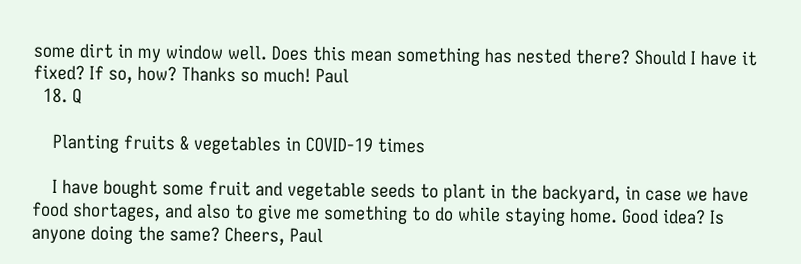some dirt in my window well. Does this mean something has nested there? Should I have it fixed? If so, how? Thanks so much! Paul
  18. Q

    Planting fruits & vegetables in COVID-19 times

    I have bought some fruit and vegetable seeds to plant in the backyard, in case we have food shortages, and also to give me something to do while staying home. Good idea? Is anyone doing the same? Cheers, Paul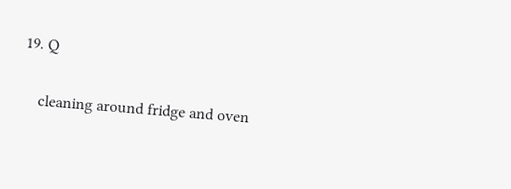19. Q

    cleaning around fridge and oven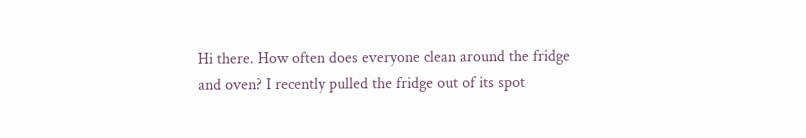Hi there. How often does everyone clean around the fridge and oven? I recently pulled the fridge out of its spot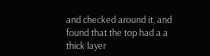and checked around it, and found that the top had a a thick layer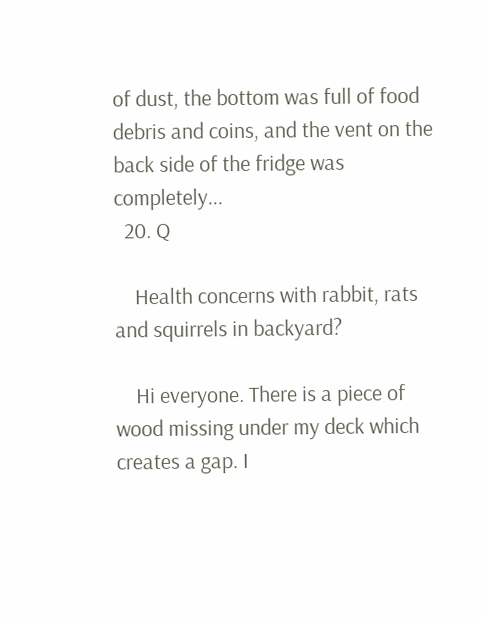of dust, the bottom was full of food debris and coins, and the vent on the back side of the fridge was completely...
  20. Q

    Health concerns with rabbit, rats and squirrels in backyard?

    Hi everyone. There is a piece of wood missing under my deck which creates a gap. I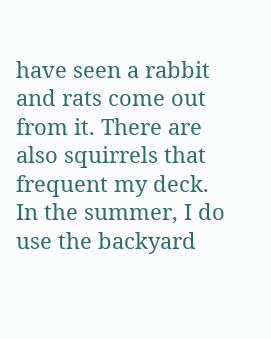have seen a rabbit and rats come out from it. There are also squirrels that frequent my deck. In the summer, I do use the backyard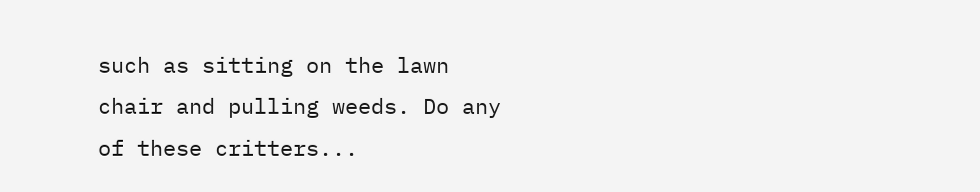such as sitting on the lawn chair and pulling weeds. Do any of these critters...